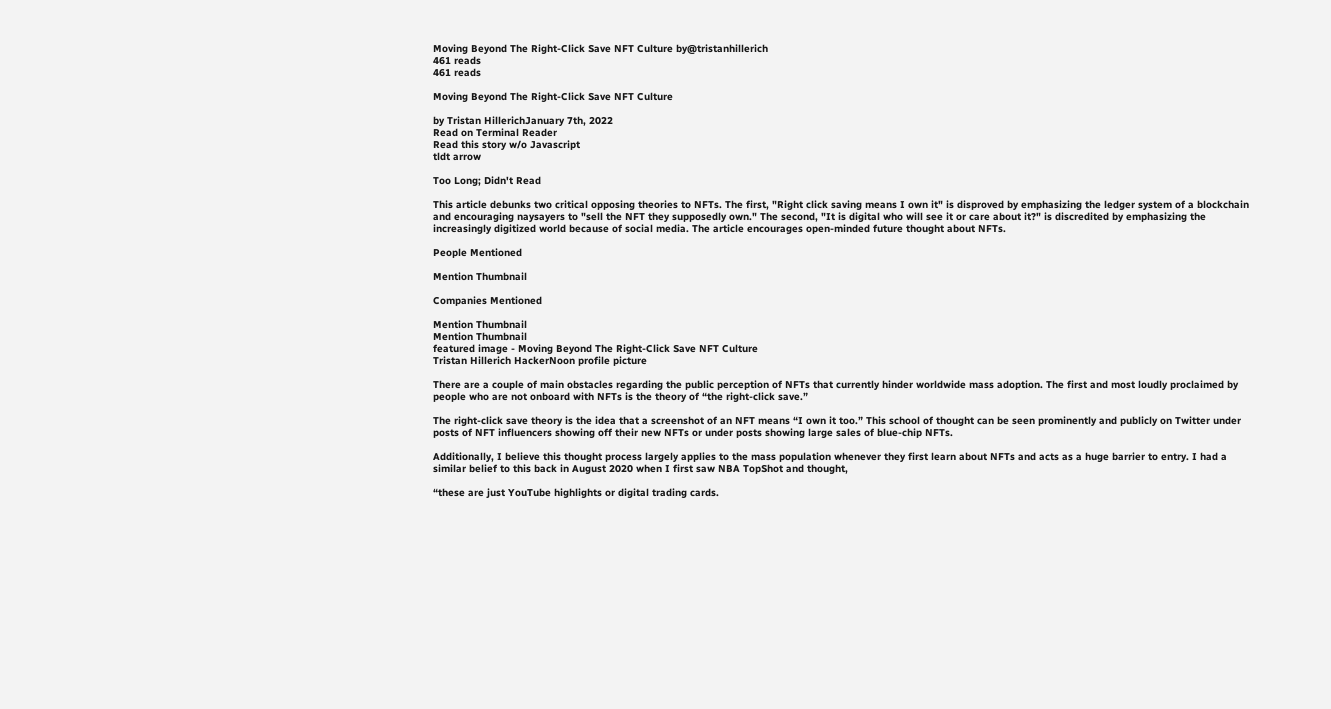Moving Beyond The Right-Click Save NFT Culture by@tristanhillerich
461 reads
461 reads

Moving Beyond The Right-Click Save NFT Culture

by Tristan HillerichJanuary 7th, 2022
Read on Terminal Reader
Read this story w/o Javascript
tldt arrow

Too Long; Didn't Read

This article debunks two critical opposing theories to NFTs. The first, "Right click saving means I own it" is disproved by emphasizing the ledger system of a blockchain and encouraging naysayers to "sell the NFT they supposedly own." The second, "It is digital who will see it or care about it?" is discredited by emphasizing the increasingly digitized world because of social media. The article encourages open-minded future thought about NFTs.

People Mentioned

Mention Thumbnail

Companies Mentioned

Mention Thumbnail
Mention Thumbnail
featured image - Moving Beyond The Right-Click Save NFT Culture
Tristan Hillerich HackerNoon profile picture

There are a couple of main obstacles regarding the public perception of NFTs that currently hinder worldwide mass adoption. The first and most loudly proclaimed by people who are not onboard with NFTs is the theory of “the right-click save.”

The right-click save theory is the idea that a screenshot of an NFT means “I own it too.” This school of thought can be seen prominently and publicly on Twitter under posts of NFT influencers showing off their new NFTs or under posts showing large sales of blue-chip NFTs.

Additionally, I believe this thought process largely applies to the mass population whenever they first learn about NFTs and acts as a huge barrier to entry. I had a similar belief to this back in August 2020 when I first saw NBA TopShot and thought,

“these are just YouTube highlights or digital trading cards.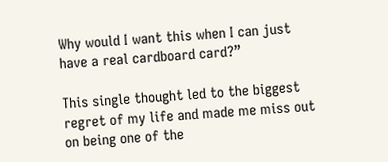Why would I want this when I can just have a real cardboard card?”

This single thought led to the biggest regret of my life and made me miss out on being one of the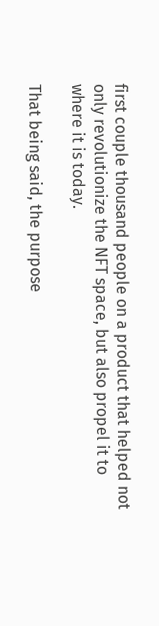first couple thousand people on a product that helped not only revolutionize the NFT space, but also propel it to where it is today.

That being said, the purpose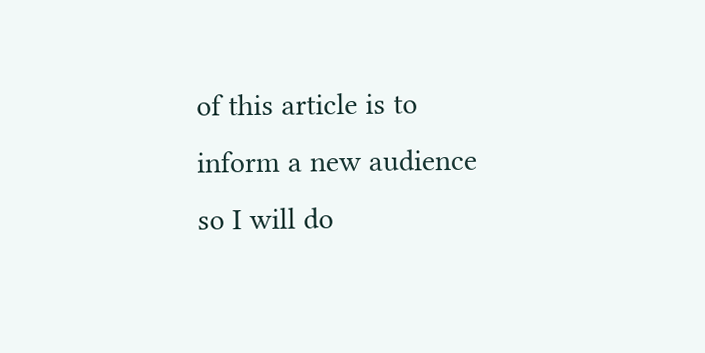of this article is to inform a new audience so I will do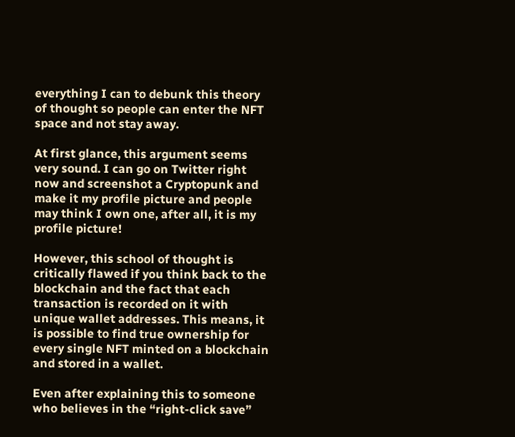everything I can to debunk this theory of thought so people can enter the NFT space and not stay away.

At first glance, this argument seems very sound. I can go on Twitter right now and screenshot a Cryptopunk and make it my profile picture and people may think I own one, after all, it is my profile picture!

However, this school of thought is critically flawed if you think back to the blockchain and the fact that each transaction is recorded on it with unique wallet addresses. This means, it is possible to find true ownership for every single NFT minted on a blockchain and stored in a wallet.

Even after explaining this to someone who believes in the “right-click save”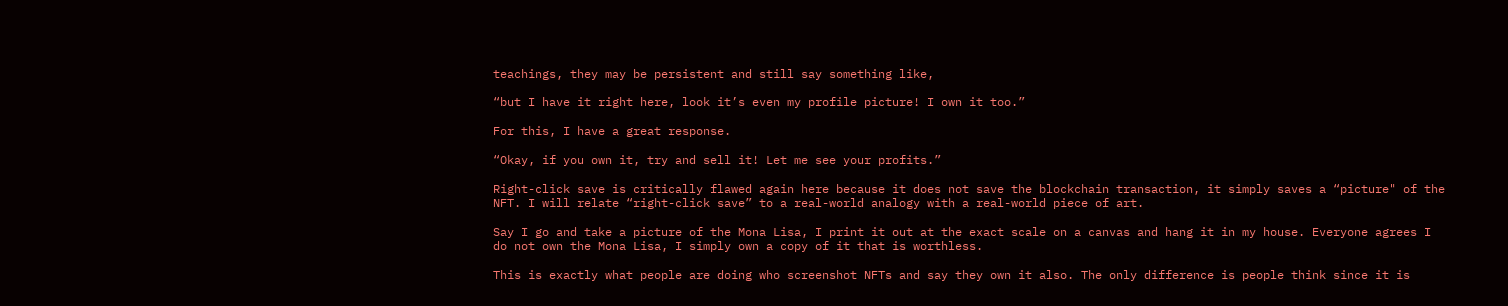teachings, they may be persistent and still say something like,

“but I have it right here, look it’s even my profile picture! I own it too.”

For this, I have a great response.

“Okay, if you own it, try and sell it! Let me see your profits.”

Right-click save is critically flawed again here because it does not save the blockchain transaction, it simply saves a “picture" of the NFT. I will relate “right-click save” to a real-world analogy with a real-world piece of art.

Say I go and take a picture of the Mona Lisa, I print it out at the exact scale on a canvas and hang it in my house. Everyone agrees I do not own the Mona Lisa, I simply own a copy of it that is worthless.

This is exactly what people are doing who screenshot NFTs and say they own it also. The only difference is people think since it is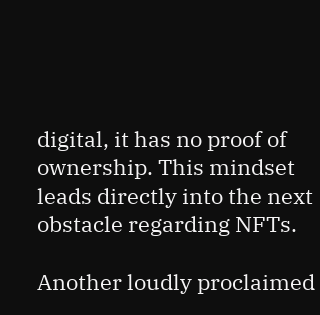digital, it has no proof of ownership. This mindset leads directly into the next obstacle regarding NFTs.

Another loudly proclaimed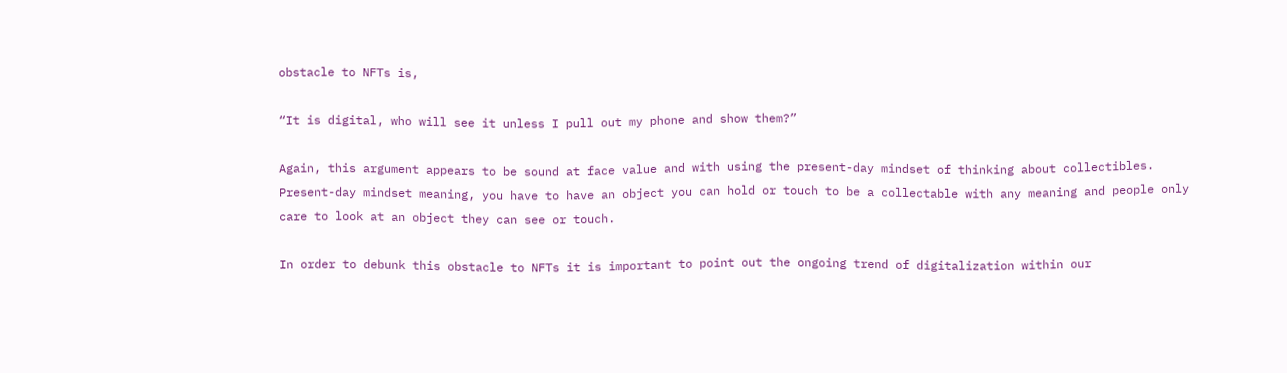obstacle to NFTs is,

“It is digital, who will see it unless I pull out my phone and show them?”

Again, this argument appears to be sound at face value and with using the present-day mindset of thinking about collectibles. Present-day mindset meaning, you have to have an object you can hold or touch to be a collectable with any meaning and people only care to look at an object they can see or touch.

In order to debunk this obstacle to NFTs it is important to point out the ongoing trend of digitalization within our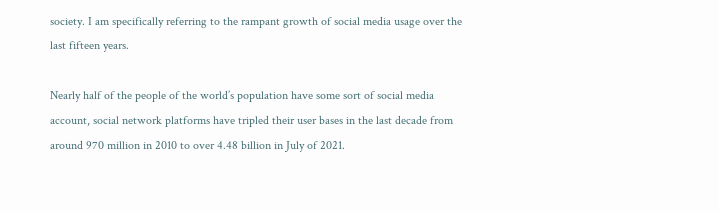society. I am specifically referring to the rampant growth of social media usage over the last fifteen years.

Nearly half of the people of the world’s population have some sort of social media account, social network platforms have tripled their user bases in the last decade from around 970 million in 2010 to over 4.48 billion in July of 2021.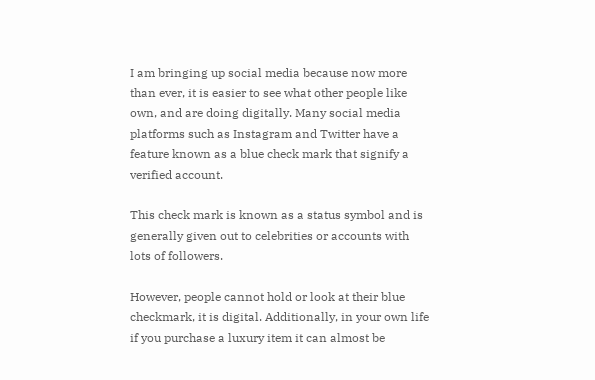I am bringing up social media because now more than ever, it is easier to see what other people like own, and are doing digitally. Many social media platforms such as Instagram and Twitter have a feature known as a blue check mark that signify a verified account.

This check mark is known as a status symbol and is generally given out to celebrities or accounts with lots of followers.

However, people cannot hold or look at their blue checkmark, it is digital. Additionally, in your own life if you purchase a luxury item it can almost be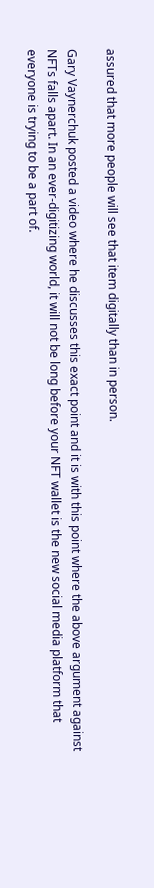assured that more people will see that item digitally than in person.

Gary Vaynerchuk posted a video where he discusses this exact point and it is with this point where the above argument against NFTs falls apart. In an ever-digitizing world, it will not be long before your NFT wallet is the new social media platform that everyone is trying to be a part of.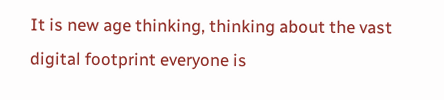It is new age thinking, thinking about the vast digital footprint everyone is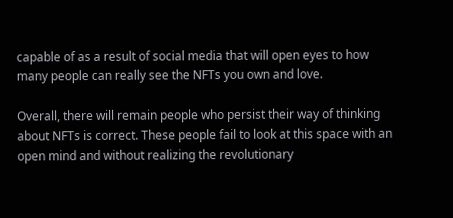capable of as a result of social media that will open eyes to how many people can really see the NFTs you own and love.

Overall, there will remain people who persist their way of thinking about NFTs is correct. These people fail to look at this space with an open mind and without realizing the revolutionary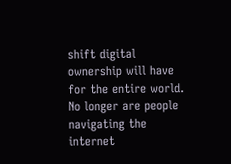shift digital ownership will have for the entire world. No longer are people navigating the internet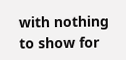with nothing to show for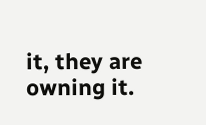it, they are owning it.